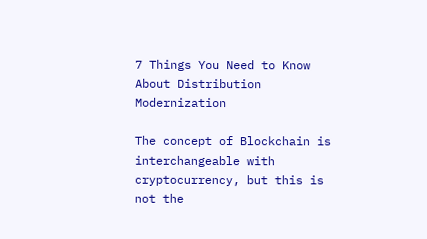7 Things You Need to Know About Distribution Modernization

The concept of Blockchain is interchangeable with cryptocurrency, but this is not the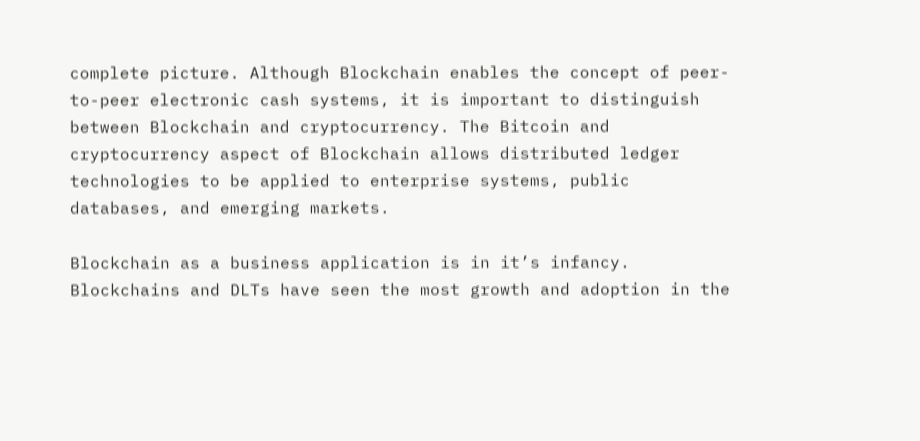complete picture. Although Blockchain enables the concept of peer-to-peer electronic cash systems, it is important to distinguish between Blockchain and cryptocurrency. The Bitcoin and cryptocurrency aspect of Blockchain allows distributed ledger technologies to be applied to enterprise systems, public databases, and emerging markets.

Blockchain as a business application is in it’s infancy. Blockchains and DLTs have seen the most growth and adoption in the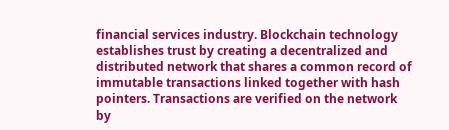financial services industry. Blockchain technology establishes trust by creating a decentralized and distributed network that shares a common record of immutable transactions linked together with hash pointers. Transactions are verified on the network by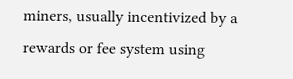miners, usually incentivized by a rewards or fee system using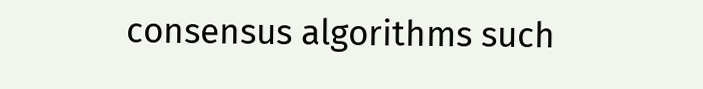consensus algorithms such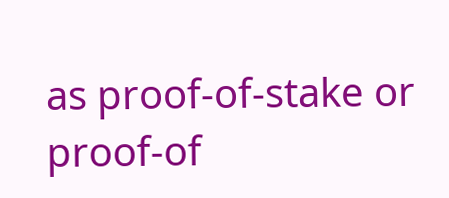as proof-of-stake or proof-of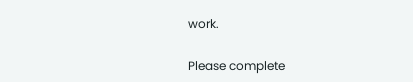work.

Please complete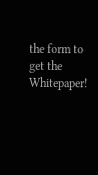the form to get the Whitepaper!